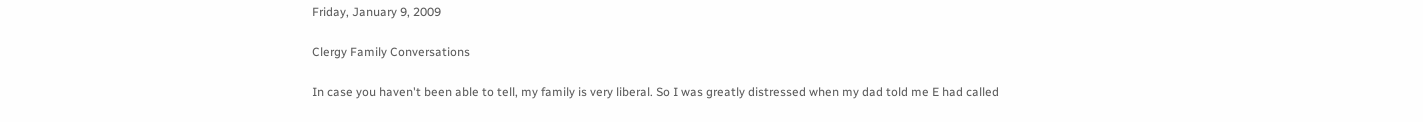Friday, January 9, 2009

Clergy Family Conversations

In case you haven't been able to tell, my family is very liberal. So I was greatly distressed when my dad told me E had called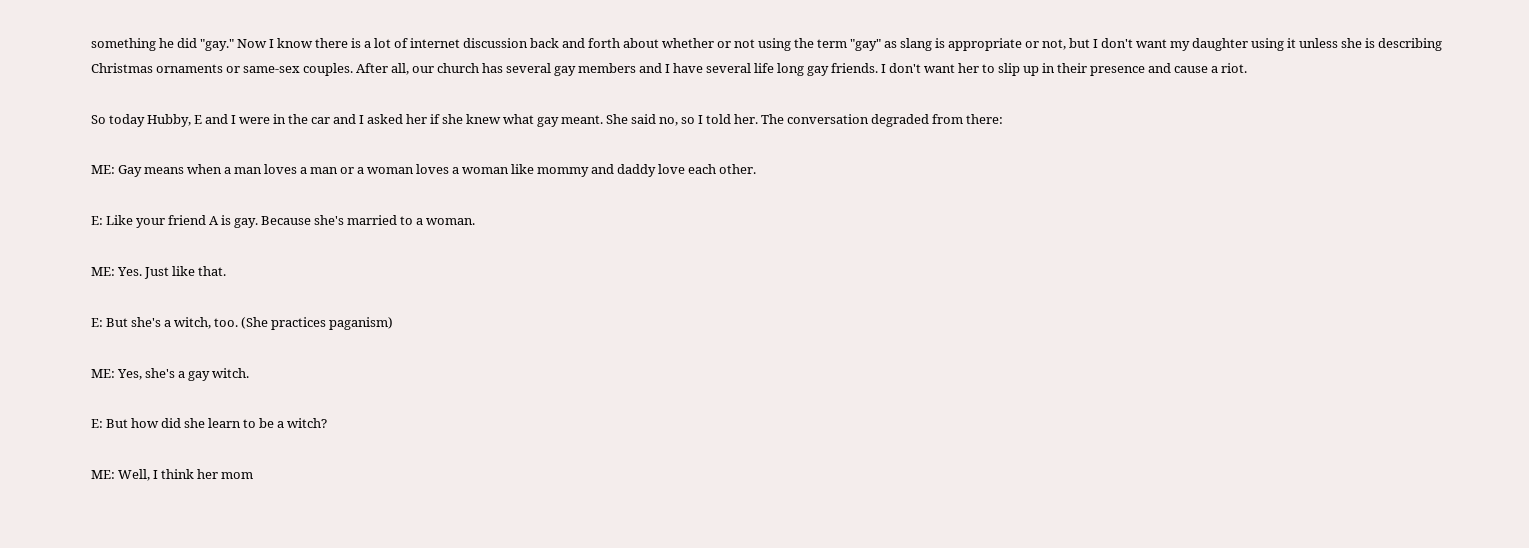something he did "gay." Now I know there is a lot of internet discussion back and forth about whether or not using the term "gay" as slang is appropriate or not, but I don't want my daughter using it unless she is describing Christmas ornaments or same-sex couples. After all, our church has several gay members and I have several life long gay friends. I don't want her to slip up in their presence and cause a riot.

So today Hubby, E and I were in the car and I asked her if she knew what gay meant. She said no, so I told her. The conversation degraded from there:

ME: Gay means when a man loves a man or a woman loves a woman like mommy and daddy love each other.

E: Like your friend A is gay. Because she's married to a woman.

ME: Yes. Just like that.

E: But she's a witch, too. (She practices paganism)

ME: Yes, she's a gay witch.

E: But how did she learn to be a witch?

ME: Well, I think her mom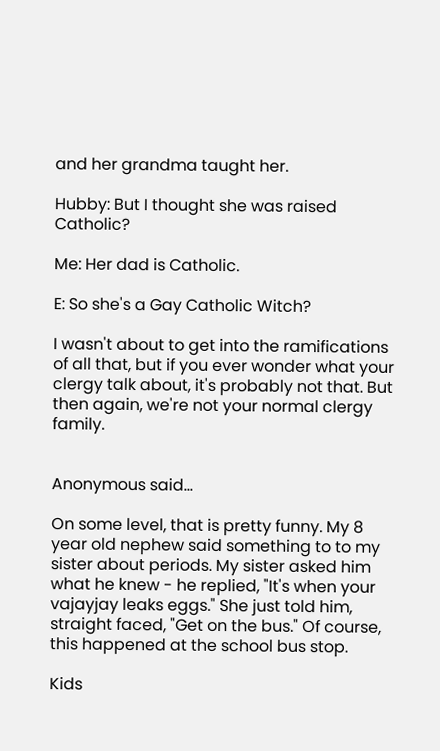and her grandma taught her.

Hubby: But I thought she was raised Catholic?

Me: Her dad is Catholic.

E: So she's a Gay Catholic Witch?

I wasn't about to get into the ramifications of all that, but if you ever wonder what your clergy talk about, it's probably not that. But then again, we're not your normal clergy family.


Anonymous said...

On some level, that is pretty funny. My 8 year old nephew said something to to my sister about periods. My sister asked him what he knew - he replied, "It's when your vajayjay leaks eggs." She just told him, straight faced, "Get on the bus." Of course, this happened at the school bus stop.

Kids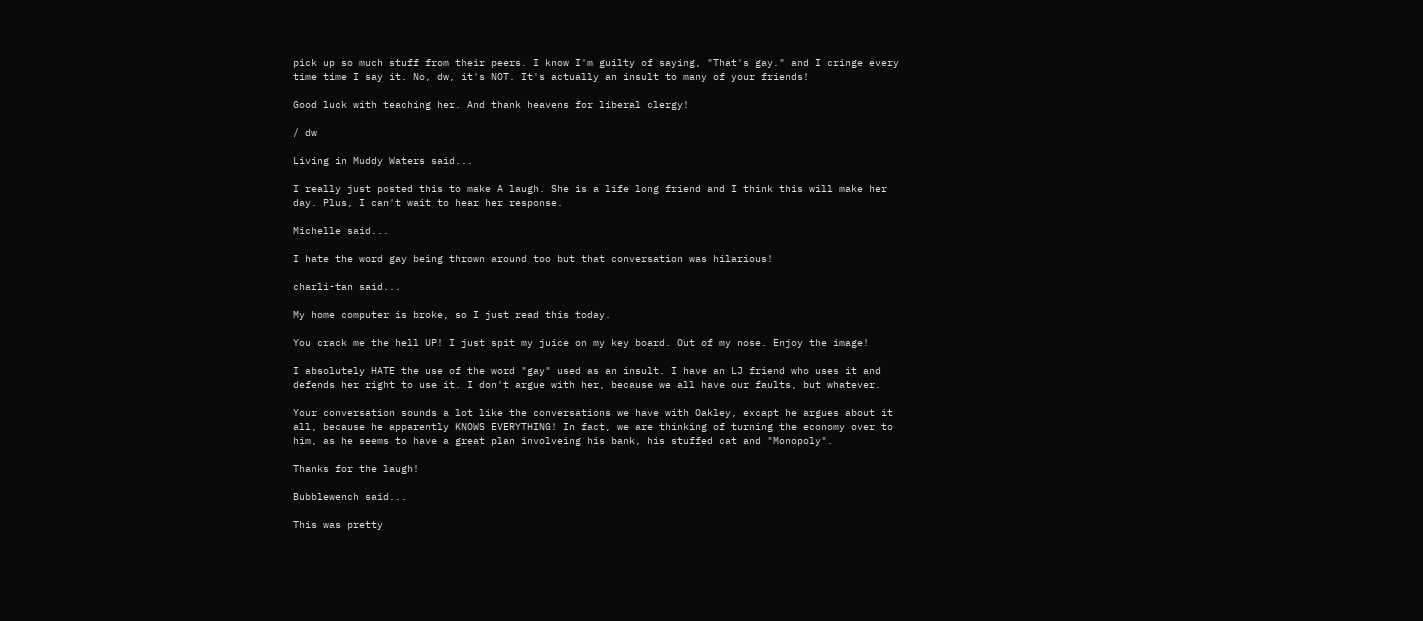pick up so much stuff from their peers. I know I'm guilty of saying, "That's gay." and I cringe every time time I say it. No, dw, it's NOT. It's actually an insult to many of your friends!

Good luck with teaching her. And thank heavens for liberal clergy!

/ dw

Living in Muddy Waters said...

I really just posted this to make A laugh. She is a life long friend and I think this will make her day. Plus, I can't wait to hear her response.

Michelle said...

I hate the word gay being thrown around too but that conversation was hilarious!

charli-tan said...

My home computer is broke, so I just read this today.

You crack me the hell UP! I just spit my juice on my key board. Out of my nose. Enjoy the image!

I absolutely HATE the use of the word "gay" used as an insult. I have an LJ friend who uses it and defends her right to use it. I don't argue with her, because we all have our faults, but whatever.

Your conversation sounds a lot like the conversations we have with Oakley, excapt he argues about it all, because he apparently KNOWS EVERYTHING! In fact, we are thinking of turning the economy over to him, as he seems to have a great plan involveing his bank, his stuffed cat and "Monopoly".

Thanks for the laugh!

Bubblewench said...

This was pretty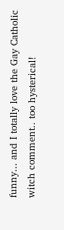funny... and I totally love the Gay Catholic witch comment.. too hysterical!